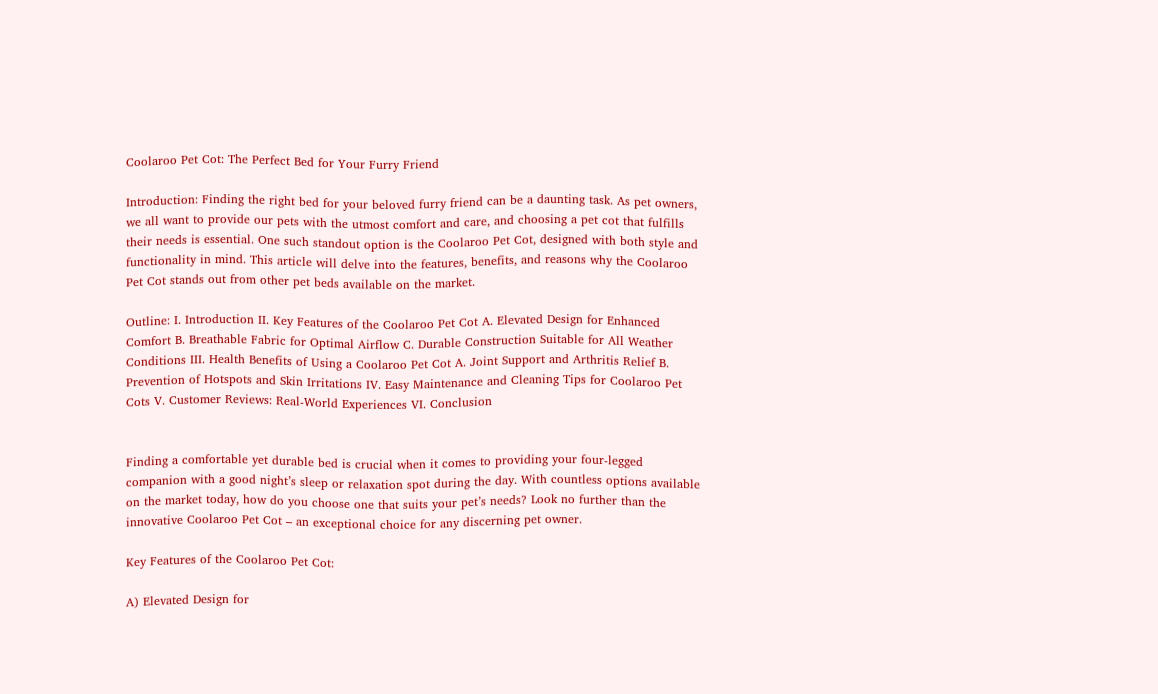Coolaroo Pet Cot: The Perfect Bed for Your Furry Friend

Introduction: Finding the right bed for your beloved furry friend can be a daunting task. As pet owners, we all want to provide our pets with the utmost comfort and care, and choosing a pet cot that fulfills their needs is essential. One such standout option is the Coolaroo Pet Cot, designed with both style and functionality in mind. This article will delve into the features, benefits, and reasons why the Coolaroo Pet Cot stands out from other pet beds available on the market.

Outline: I. Introduction II. Key Features of the Coolaroo Pet Cot A. Elevated Design for Enhanced Comfort B. Breathable Fabric for Optimal Airflow C. Durable Construction Suitable for All Weather Conditions III. Health Benefits of Using a Coolaroo Pet Cot A. Joint Support and Arthritis Relief B. Prevention of Hotspots and Skin Irritations IV. Easy Maintenance and Cleaning Tips for Coolaroo Pet Cots V. Customer Reviews: Real-World Experiences VI. Conclusion


Finding a comfortable yet durable bed is crucial when it comes to providing your four-legged companion with a good night’s sleep or relaxation spot during the day. With countless options available on the market today, how do you choose one that suits your pet’s needs? Look no further than the innovative Coolaroo Pet Cot – an exceptional choice for any discerning pet owner.

Key Features of the Coolaroo Pet Cot:

A) Elevated Design for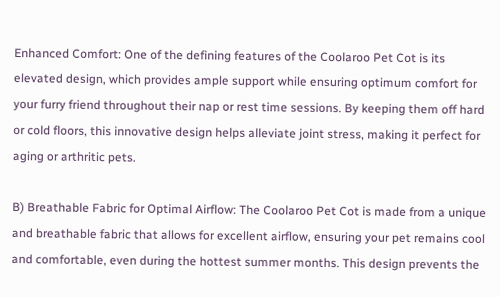Enhanced Comfort: One of the defining features of the Coolaroo Pet Cot is its elevated design, which provides ample support while ensuring optimum comfort for your furry friend throughout their nap or rest time sessions. By keeping them off hard or cold floors, this innovative design helps alleviate joint stress, making it perfect for aging or arthritic pets.

B) Breathable Fabric for Optimal Airflow: The Coolaroo Pet Cot is made from a unique and breathable fabric that allows for excellent airflow, ensuring your pet remains cool and comfortable, even during the hottest summer months. This design prevents the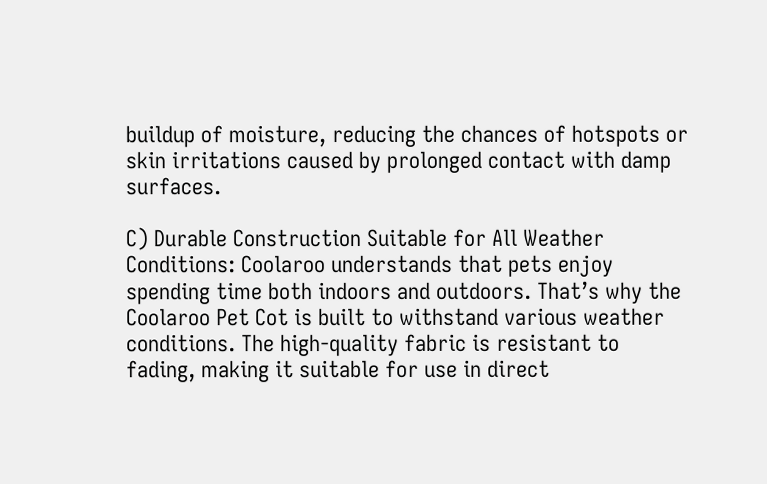buildup of moisture, reducing the chances of hotspots or skin irritations caused by prolonged contact with damp surfaces.

C) Durable Construction Suitable for All Weather Conditions: Coolaroo understands that pets enjoy spending time both indoors and outdoors. That’s why the Coolaroo Pet Cot is built to withstand various weather conditions. The high-quality fabric is resistant to fading, making it suitable for use in direct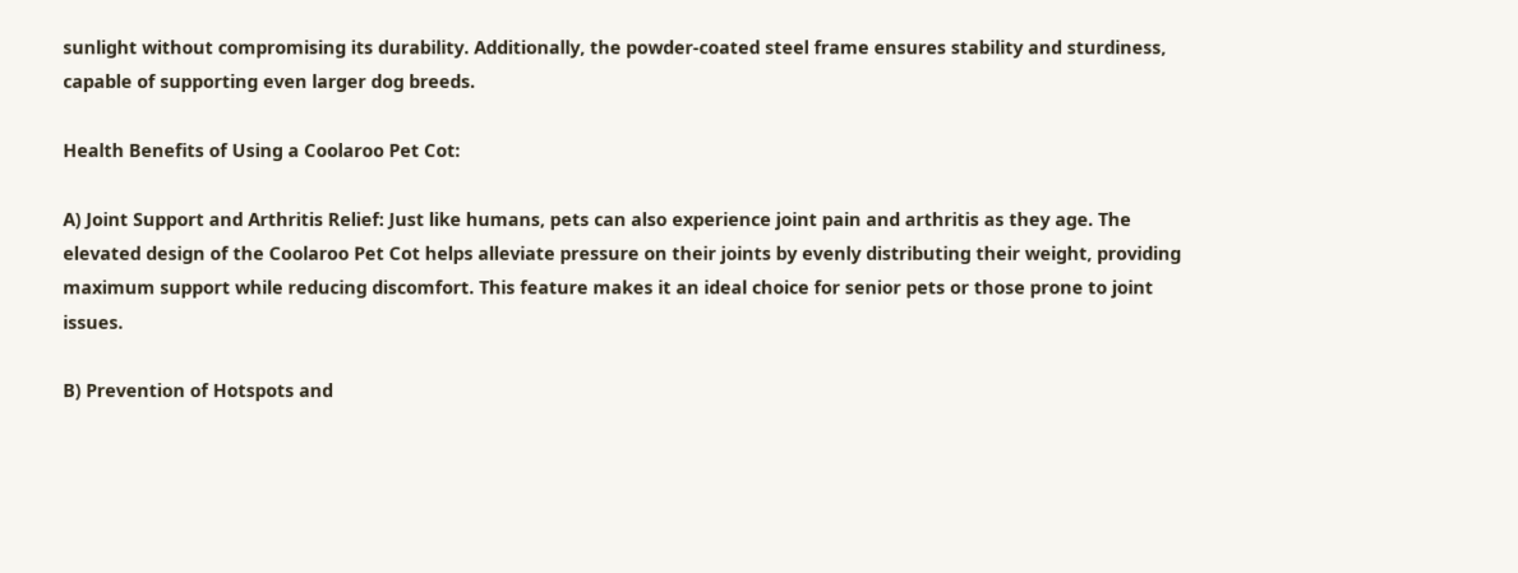sunlight without compromising its durability. Additionally, the powder-coated steel frame ensures stability and sturdiness, capable of supporting even larger dog breeds.

Health Benefits of Using a Coolaroo Pet Cot:

A) Joint Support and Arthritis Relief: Just like humans, pets can also experience joint pain and arthritis as they age. The elevated design of the Coolaroo Pet Cot helps alleviate pressure on their joints by evenly distributing their weight, providing maximum support while reducing discomfort. This feature makes it an ideal choice for senior pets or those prone to joint issues.

B) Prevention of Hotspots and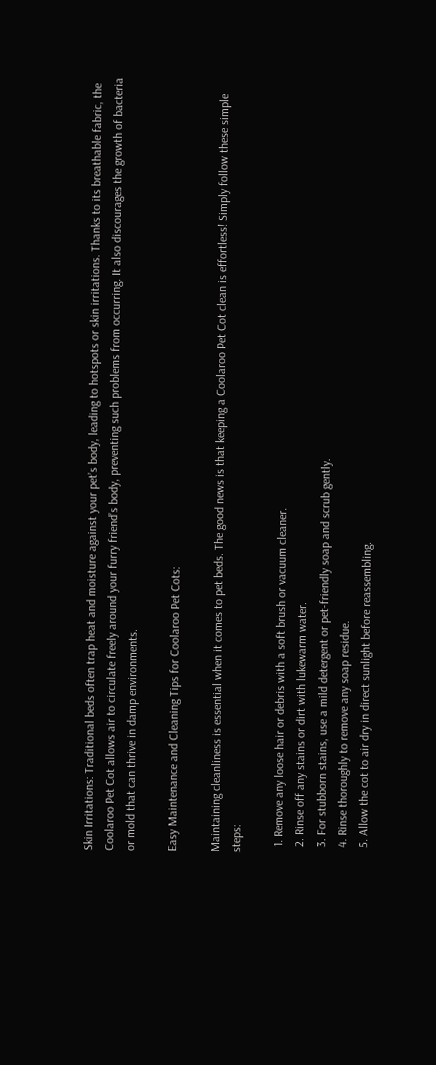Skin Irritations: Traditional beds often trap heat and moisture against your pet’s body, leading to hotspots or skin irritations. Thanks to its breathable fabric, the Coolaroo Pet Cot allows air to circulate freely around your furry friend’s body, preventing such problems from occurring. It also discourages the growth of bacteria or mold that can thrive in damp environments.

Easy Maintenance and Cleaning Tips for Coolaroo Pet Cots:

Maintaining cleanliness is essential when it comes to pet beds. The good news is that keeping a Coolaroo Pet Cot clean is effortless! Simply follow these simple steps:

  1. Remove any loose hair or debris with a soft brush or vacuum cleaner.
  2. Rinse off any stains or dirt with lukewarm water.
  3. For stubborn stains, use a mild detergent or pet-friendly soap and scrub gently.
  4. Rinse thoroughly to remove any soap residue.
  5. Allow the cot to air dry in direct sunlight before reassembling.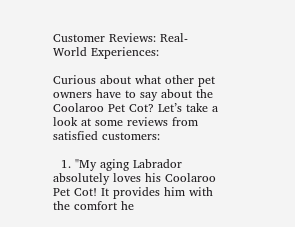Customer Reviews: Real-World Experiences:

Curious about what other pet owners have to say about the Coolaroo Pet Cot? Let’s take a look at some reviews from satisfied customers:

  1. "My aging Labrador absolutely loves his Coolaroo Pet Cot! It provides him with the comfort he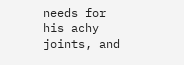needs for his achy joints, and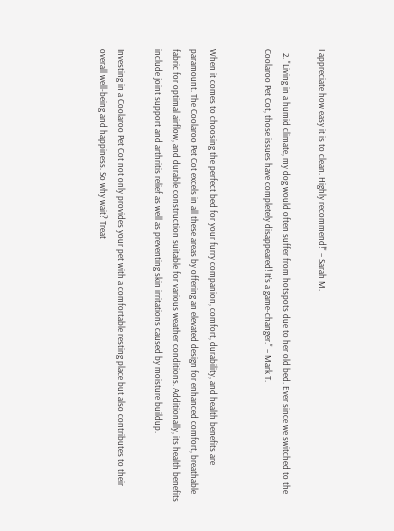I appreciate how easy it is to clean. Highly recommend!" – Sarah M.

  2. "Living in a humid climate, my dog would often suffer from hotspots due to her old bed. Ever since we switched to the Coolaroo Pet Cot, those issues have completely disappeared! It’s a game-changer." – Mark T.


When it comes to choosing the perfect bed for your furry companion, comfort, durability, and health benefits are paramount. The Coolaroo Pet Cot excels in all these areas by offering an elevated design for enhanced comfort, breathable fabric for optimal airflow, and durable construction suitable for various weather conditions. Additionally, its health benefits include joint support and arthritis relief as well as preventing skin irritations caused by moisture buildup.

Investing in a Coolaroo Pet Cot not only provides your pet with a comfortable resting place but also contributes to their overall well-being and happiness. So why wait? Treat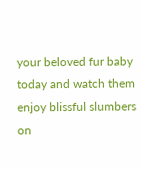your beloved fur baby today and watch them enjoy blissful slumbers on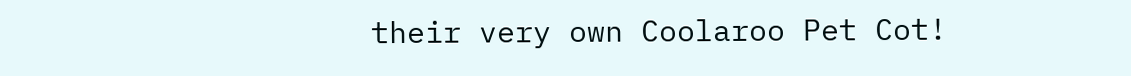their very own Coolaroo Pet Cot!